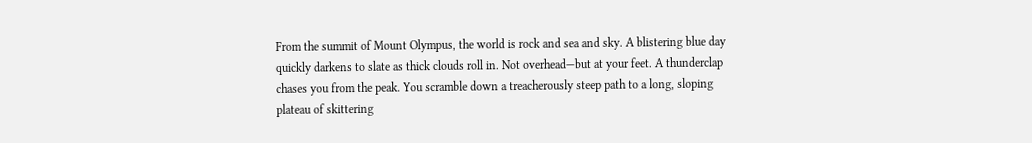From the summit of Mount Olympus, the world is rock and sea and sky. A blistering blue day quickly darkens to slate as thick clouds roll in. Not overhead—but at your feet. A thunderclap chases you from the peak. You scramble down a treacherously steep path to a long, sloping plateau of skittering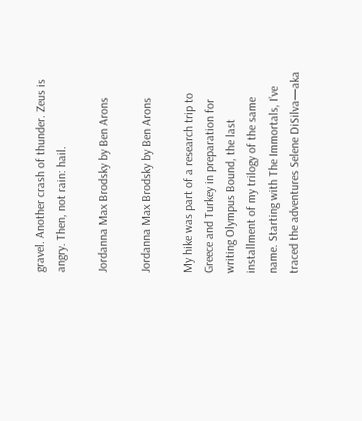gravel. Another crash of thunder. Zeus is angry. Then, not rain: hail.

Jordanna Max Brodsky by Ben Arons

Jordanna Max Brodsky by Ben Arons

My hike was part of a research trip to Greece and Turkey in preparation for writing Olympus Bound, the last installment of my trilogy of the same name. Starting with The Immortals, I’ve traced the adventures Selene DiSilva—aka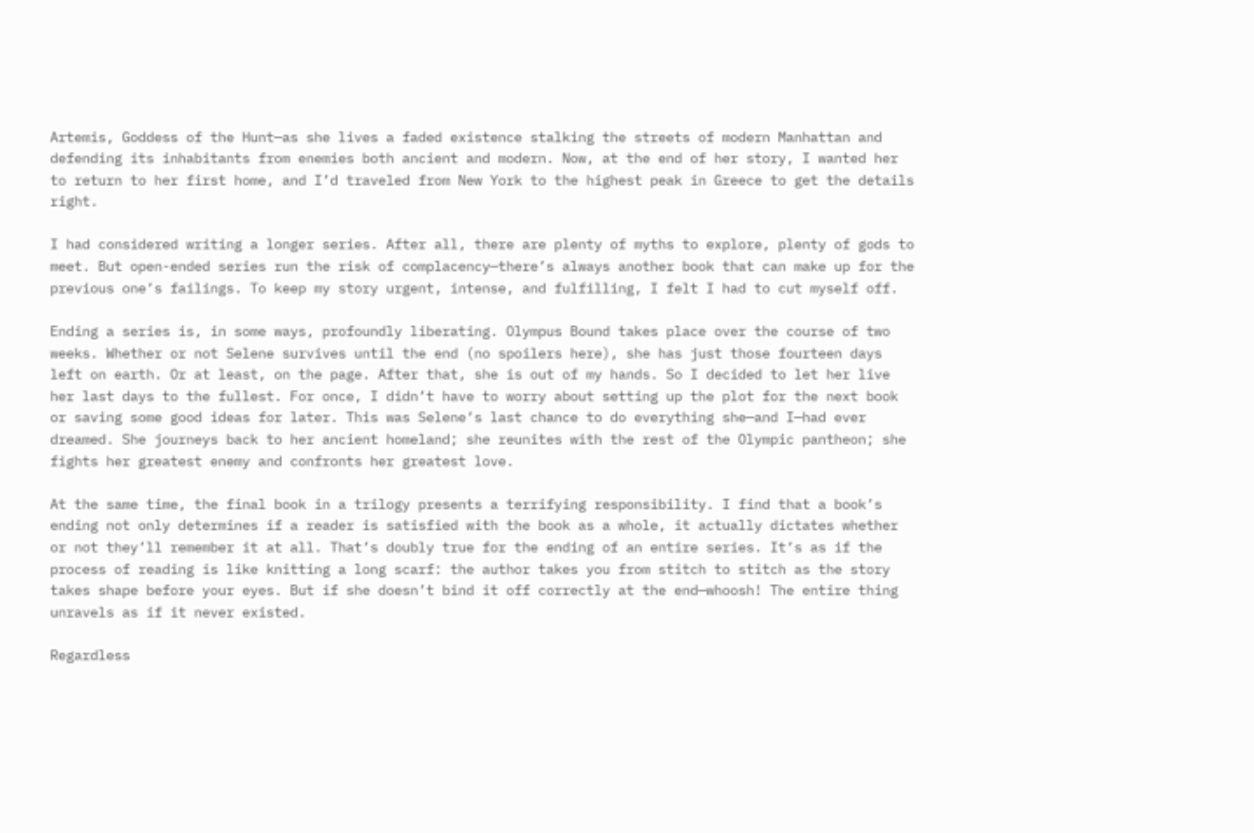Artemis, Goddess of the Hunt—as she lives a faded existence stalking the streets of modern Manhattan and defending its inhabitants from enemies both ancient and modern. Now, at the end of her story, I wanted her to return to her first home, and I’d traveled from New York to the highest peak in Greece to get the details right.

I had considered writing a longer series. After all, there are plenty of myths to explore, plenty of gods to meet. But open-ended series run the risk of complacency—there’s always another book that can make up for the previous one’s failings. To keep my story urgent, intense, and fulfilling, I felt I had to cut myself off.

Ending a series is, in some ways, profoundly liberating. Olympus Bound takes place over the course of two weeks. Whether or not Selene survives until the end (no spoilers here), she has just those fourteen days left on earth. Or at least, on the page. After that, she is out of my hands. So I decided to let her live her last days to the fullest. For once, I didn’t have to worry about setting up the plot for the next book or saving some good ideas for later. This was Selene’s last chance to do everything she—and I—had ever dreamed. She journeys back to her ancient homeland; she reunites with the rest of the Olympic pantheon; she fights her greatest enemy and confronts her greatest love.

At the same time, the final book in a trilogy presents a terrifying responsibility. I find that a book’s ending not only determines if a reader is satisfied with the book as a whole, it actually dictates whether or not they’ll remember it at all. That’s doubly true for the ending of an entire series. It’s as if the process of reading is like knitting a long scarf: the author takes you from stitch to stitch as the story takes shape before your eyes. But if she doesn’t bind it off correctly at the end—whoosh! The entire thing unravels as if it never existed.

Regardless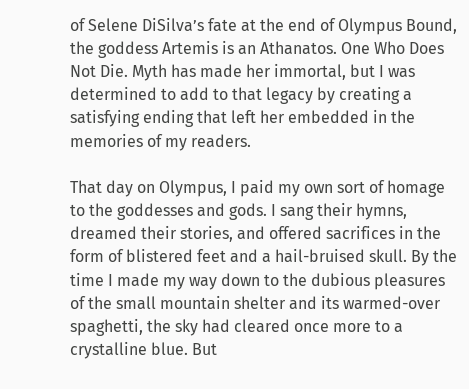of Selene DiSilva’s fate at the end of Olympus Bound, the goddess Artemis is an Athanatos. One Who Does Not Die. Myth has made her immortal, but I was determined to add to that legacy by creating a satisfying ending that left her embedded in the memories of my readers.

That day on Olympus, I paid my own sort of homage to the goddesses and gods. I sang their hymns, dreamed their stories, and offered sacrifices in the form of blistered feet and a hail-bruised skull. By the time I made my way down to the dubious pleasures of the small mountain shelter and its warmed-over spaghetti, the sky had cleared once more to a crystalline blue. But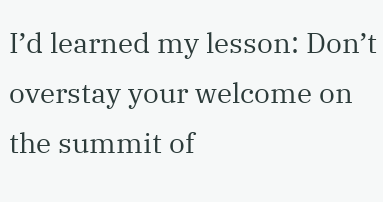I’d learned my lesson: Don’t overstay your welcome on the summit of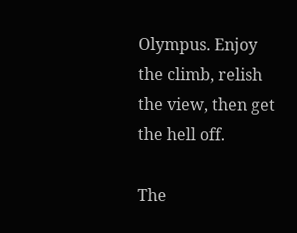Olympus. Enjoy the climb, relish the view, then get the hell off.

The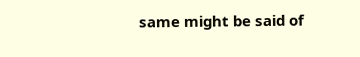same might be said of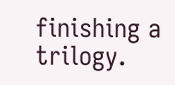finishing a trilogy.